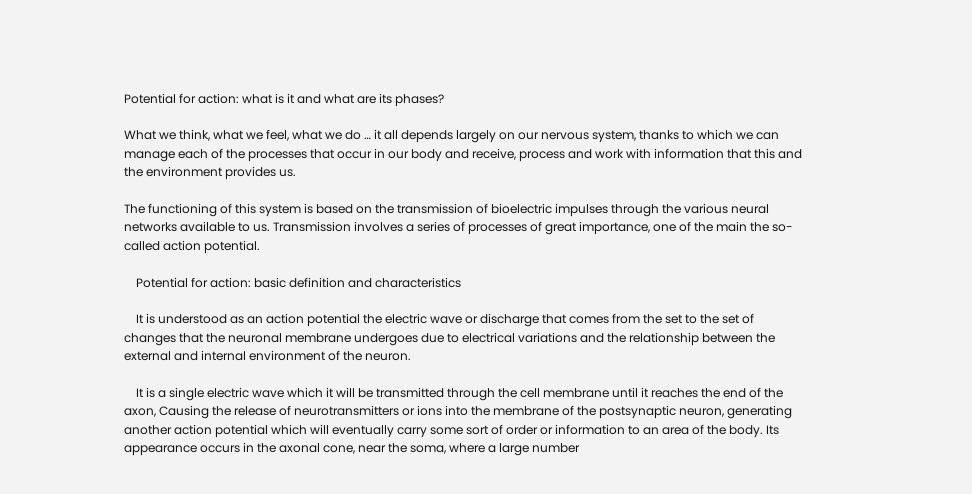Potential for action: what is it and what are its phases?

What we think, what we feel, what we do … it all depends largely on our nervous system, thanks to which we can manage each of the processes that occur in our body and receive, process and work with information that this and the environment provides us.

The functioning of this system is based on the transmission of bioelectric impulses through the various neural networks available to us. Transmission involves a series of processes of great importance, one of the main the so-called action potential.

    Potential for action: basic definition and characteristics

    It is understood as an action potential the electric wave or discharge that comes from the set to the set of changes that the neuronal membrane undergoes due to electrical variations and the relationship between the external and internal environment of the neuron.

    It is a single electric wave which it will be transmitted through the cell membrane until it reaches the end of the axon, Causing the release of neurotransmitters or ions into the membrane of the postsynaptic neuron, generating another action potential which will eventually carry some sort of order or information to an area of the body. Its appearance occurs in the axonal cone, near the soma, where a large number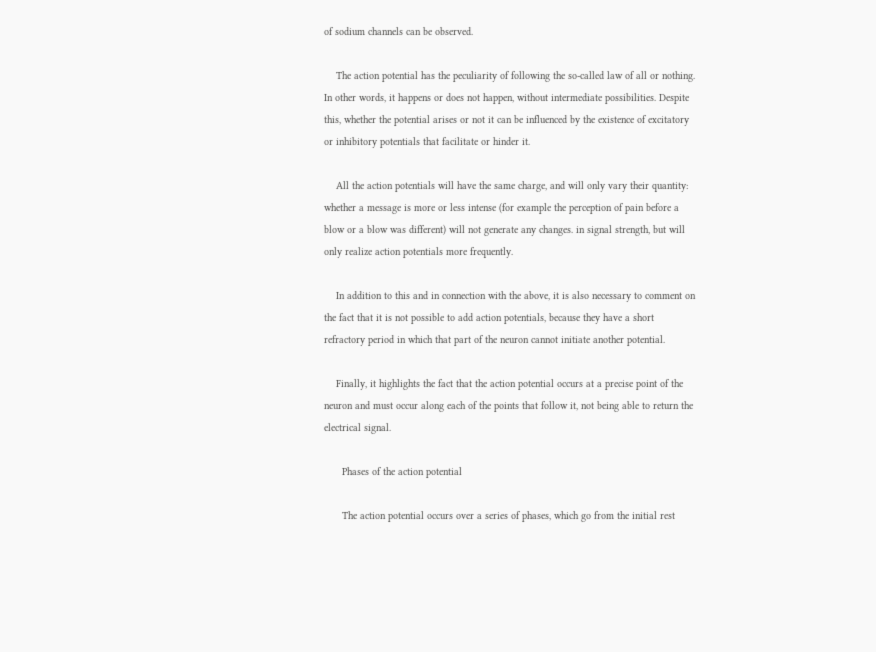of sodium channels can be observed.

    The action potential has the peculiarity of following the so-called law of all or nothing. In other words, it happens or does not happen, without intermediate possibilities. Despite this, whether the potential arises or not it can be influenced by the existence of excitatory or inhibitory potentials that facilitate or hinder it.

    All the action potentials will have the same charge, and will only vary their quantity: whether a message is more or less intense (for example the perception of pain before a blow or a blow was different) will not generate any changes. in signal strength, but will only realize action potentials more frequently.

    In addition to this and in connection with the above, it is also necessary to comment on the fact that it is not possible to add action potentials, because they have a short refractory period in which that part of the neuron cannot initiate another potential.

    Finally, it highlights the fact that the action potential occurs at a precise point of the neuron and must occur along each of the points that follow it, not being able to return the electrical signal.

      Phases of the action potential

      The action potential occurs over a series of phases, which go from the initial rest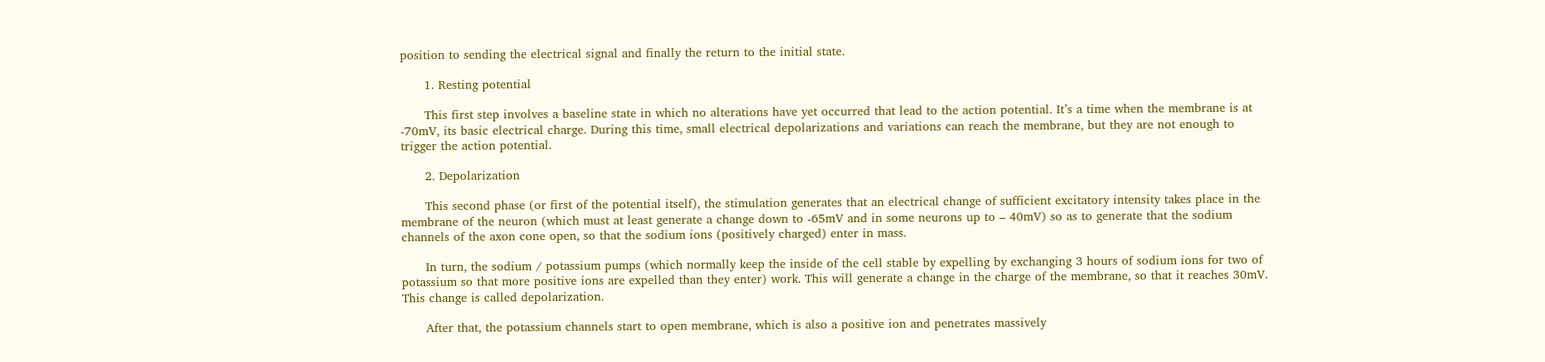position to sending the electrical signal and finally the return to the initial state.

      1. Resting potential

      This first step involves a baseline state in which no alterations have yet occurred that lead to the action potential. It’s a time when the membrane is at -70mV, its basic electrical charge. During this time, small electrical depolarizations and variations can reach the membrane, but they are not enough to trigger the action potential.

      2. Depolarization

      This second phase (or first of the potential itself), the stimulation generates that an electrical change of sufficient excitatory intensity takes place in the membrane of the neuron (which must at least generate a change down to -65mV and in some neurons up to – 40mV) so as to generate that the sodium channels of the axon cone open, so that the sodium ions (positively charged) enter in mass.

      In turn, the sodium / potassium pumps (which normally keep the inside of the cell stable by expelling by exchanging 3 hours of sodium ions for two of potassium so that more positive ions are expelled than they enter) work. This will generate a change in the charge of the membrane, so that it reaches 30mV. This change is called depolarization.

      After that, the potassium channels start to open membrane, which is also a positive ion and penetrates massively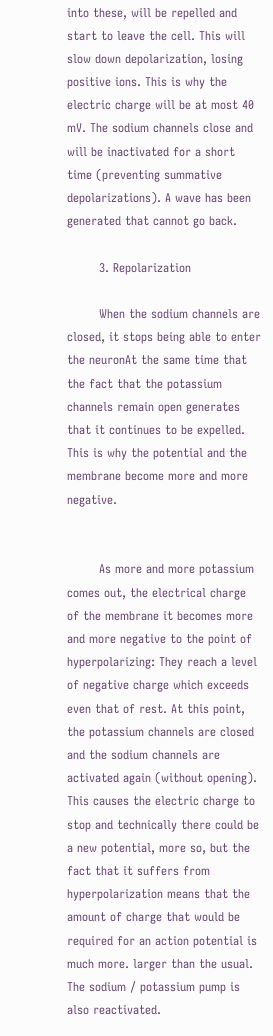into these, will be repelled and start to leave the cell. This will slow down depolarization, losing positive ions. This is why the electric charge will be at most 40 mV. The sodium channels close and will be inactivated for a short time (preventing summative depolarizations). A wave has been generated that cannot go back.

        3. Repolarization

        When the sodium channels are closed, it stops being able to enter the neuronAt the same time that the fact that the potassium channels remain open generates that it continues to be expelled. This is why the potential and the membrane become more and more negative.


        As more and more potassium comes out, the electrical charge of the membrane it becomes more and more negative to the point of hyperpolarizing: They reach a level of negative charge which exceeds even that of rest. At this point, the potassium channels are closed and the sodium channels are activated again (without opening). This causes the electric charge to stop and technically there could be a new potential, more so, but the fact that it suffers from hyperpolarization means that the amount of charge that would be required for an action potential is much more. larger than the usual. The sodium / potassium pump is also reactivated.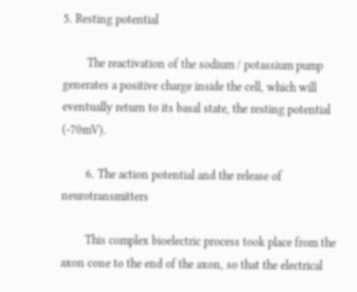5. Resting potential

        The reactivation of the sodium / potassium pump generates a positive charge inside the cell, which will eventually return to its basal state, the resting potential (-70mV).

        6. The action potential and the release of neurotransmitters

        This complex bioelectric process took place from the axon cone to the end of the axon, so that the electrical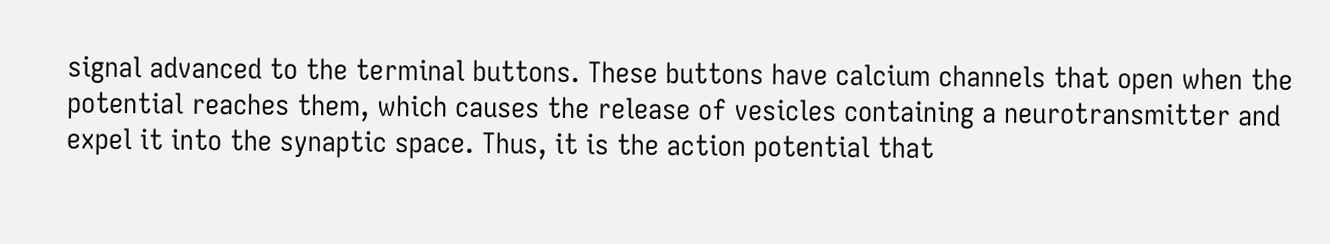signal advanced to the terminal buttons. These buttons have calcium channels that open when the potential reaches them, which causes the release of vesicles containing a neurotransmitter and expel it into the synaptic space. Thus, it is the action potential that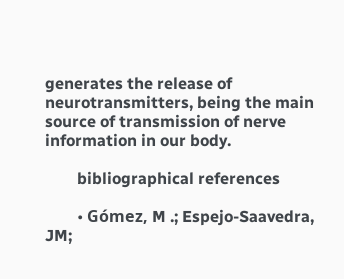generates the release of neurotransmitters, being the main source of transmission of nerve information in our body.

        bibliographical references

        • Gómez, M .; Espejo-Saavedra, JM;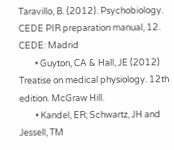Taravillo, B. (2012). Psychobiology. CEDE PIR preparation manual, 12. CEDE: Madrid
        • Guyton, CA & Hall, JE (2012) Treatise on medical physiology. 12th edition. McGraw Hill.
        • Kandel, ER; Schwartz, JH and Jessell, TM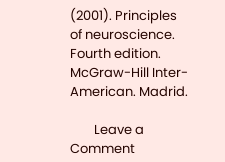(2001). Principles of neuroscience. Fourth edition. McGraw-Hill Inter-American. Madrid.

        Leave a Comment